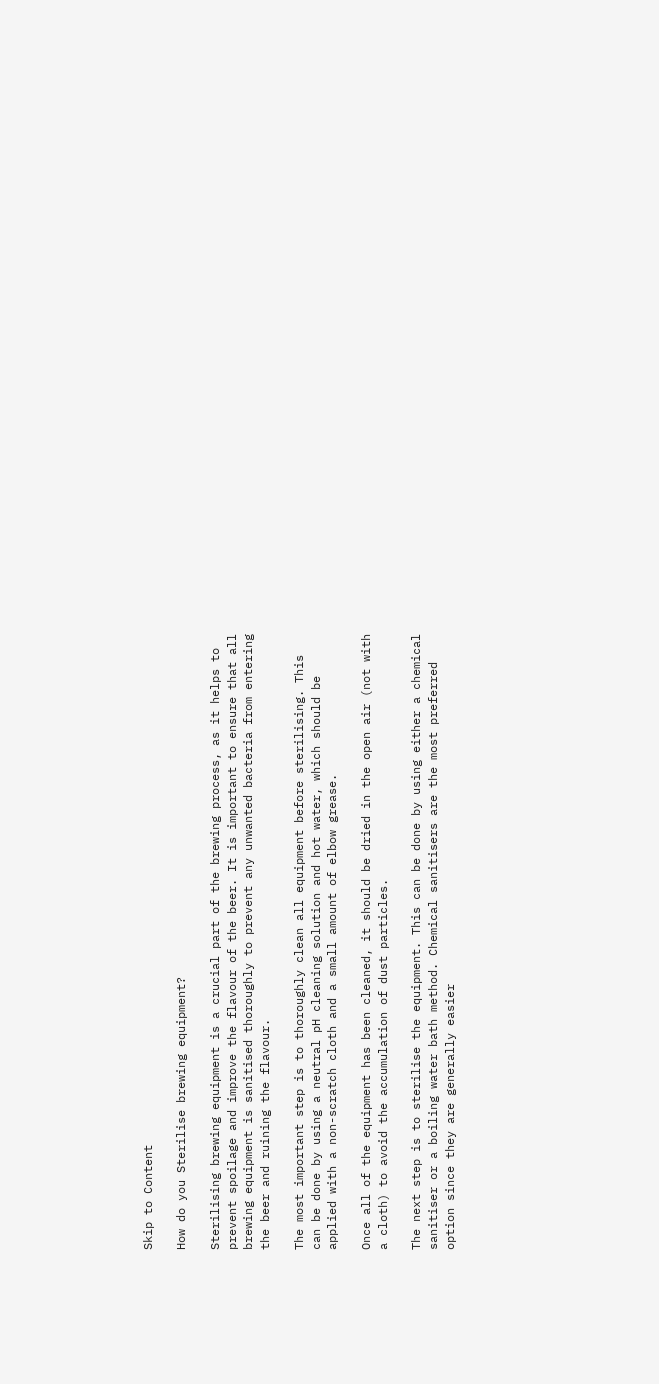Skip to Content

How do you Sterilise brewing equipment?

Sterilising brewing equipment is a crucial part of the brewing process, as it helps to prevent spoilage and improve the flavour of the beer. It is important to ensure that all brewing equipment is sanitised thoroughly to prevent any unwanted bacteria from entering the beer and ruining the flavour.

The most important step is to thoroughly clean all equipment before sterilising. This can be done by using a neutral pH cleaning solution and hot water, which should be applied with a non-scratch cloth and a small amount of elbow grease.

Once all of the equipment has been cleaned, it should be dried in the open air (not with a cloth) to avoid the accumulation of dust particles.

The next step is to sterilise the equipment. This can be done by using either a chemical sanitiser or a boiling water bath method. Chemical sanitisers are the most preferred option since they are generally easier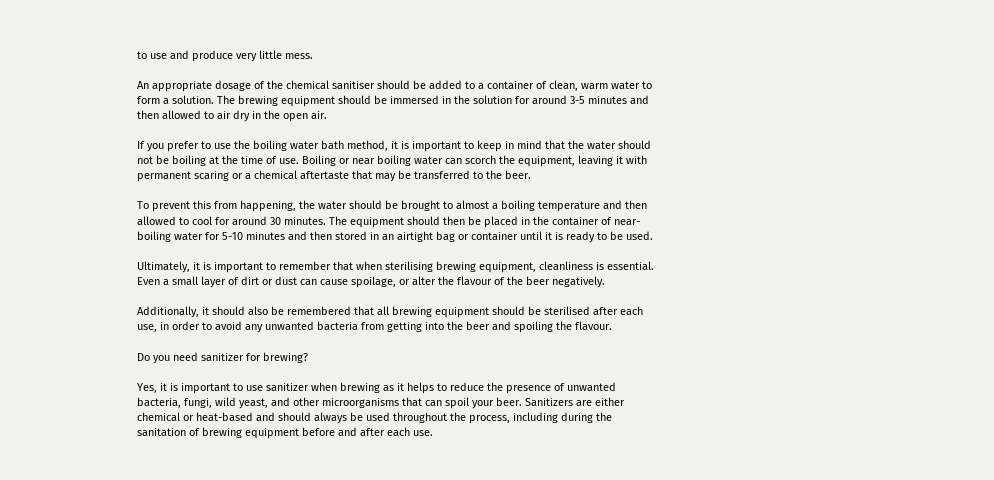to use and produce very little mess.

An appropriate dosage of the chemical sanitiser should be added to a container of clean, warm water to form a solution. The brewing equipment should be immersed in the solution for around 3-5 minutes and then allowed to air dry in the open air.

If you prefer to use the boiling water bath method, it is important to keep in mind that the water should not be boiling at the time of use. Boiling or near boiling water can scorch the equipment, leaving it with permanent scaring or a chemical aftertaste that may be transferred to the beer.

To prevent this from happening, the water should be brought to almost a boiling temperature and then allowed to cool for around 30 minutes. The equipment should then be placed in the container of near-boiling water for 5-10 minutes and then stored in an airtight bag or container until it is ready to be used.

Ultimately, it is important to remember that when sterilising brewing equipment, cleanliness is essential. Even a small layer of dirt or dust can cause spoilage, or alter the flavour of the beer negatively.

Additionally, it should also be remembered that all brewing equipment should be sterilised after each use, in order to avoid any unwanted bacteria from getting into the beer and spoiling the flavour.

Do you need sanitizer for brewing?

Yes, it is important to use sanitizer when brewing as it helps to reduce the presence of unwanted bacteria, fungi, wild yeast, and other microorganisms that can spoil your beer. Sanitizers are either chemical or heat-based and should always be used throughout the process, including during the sanitation of brewing equipment before and after each use.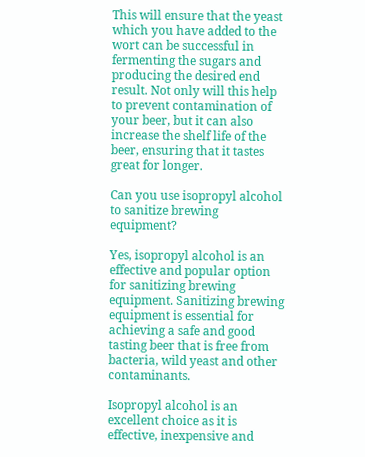This will ensure that the yeast which you have added to the wort can be successful in fermenting the sugars and producing the desired end result. Not only will this help to prevent contamination of your beer, but it can also increase the shelf life of the beer, ensuring that it tastes great for longer.

Can you use isopropyl alcohol to sanitize brewing equipment?

Yes, isopropyl alcohol is an effective and popular option for sanitizing brewing equipment. Sanitizing brewing equipment is essential for achieving a safe and good tasting beer that is free from bacteria, wild yeast and other contaminants.

Isopropyl alcohol is an excellent choice as it is effective, inexpensive and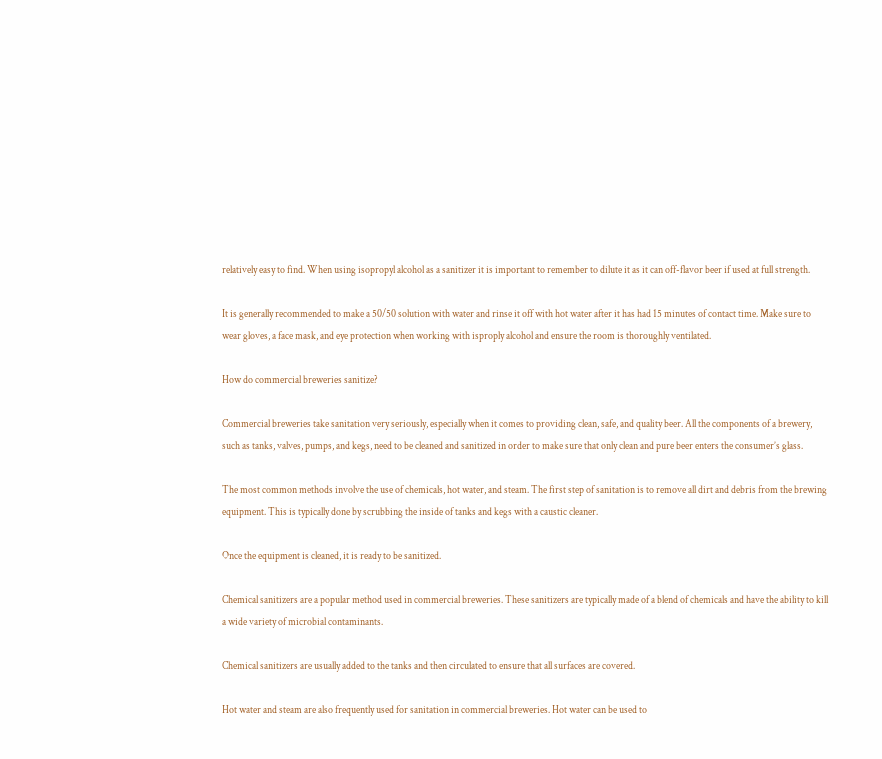relatively easy to find. When using isopropyl alcohol as a sanitizer it is important to remember to dilute it as it can off-flavor beer if used at full strength.

It is generally recommended to make a 50/50 solution with water and rinse it off with hot water after it has had 15 minutes of contact time. Make sure to wear gloves, a face mask, and eye protection when working with isproply alcohol and ensure the room is thoroughly ventilated.

How do commercial breweries sanitize?

Commercial breweries take sanitation very seriously, especially when it comes to providing clean, safe, and quality beer. All the components of a brewery, such as tanks, valves, pumps, and kegs, need to be cleaned and sanitized in order to make sure that only clean and pure beer enters the consumer’s glass.

The most common methods involve the use of chemicals, hot water, and steam. The first step of sanitation is to remove all dirt and debris from the brewing equipment. This is typically done by scrubbing the inside of tanks and kegs with a caustic cleaner.

Once the equipment is cleaned, it is ready to be sanitized.

Chemical sanitizers are a popular method used in commercial breweries. These sanitizers are typically made of a blend of chemicals and have the ability to kill a wide variety of microbial contaminants.

Chemical sanitizers are usually added to the tanks and then circulated to ensure that all surfaces are covered.

Hot water and steam are also frequently used for sanitation in commercial breweries. Hot water can be used to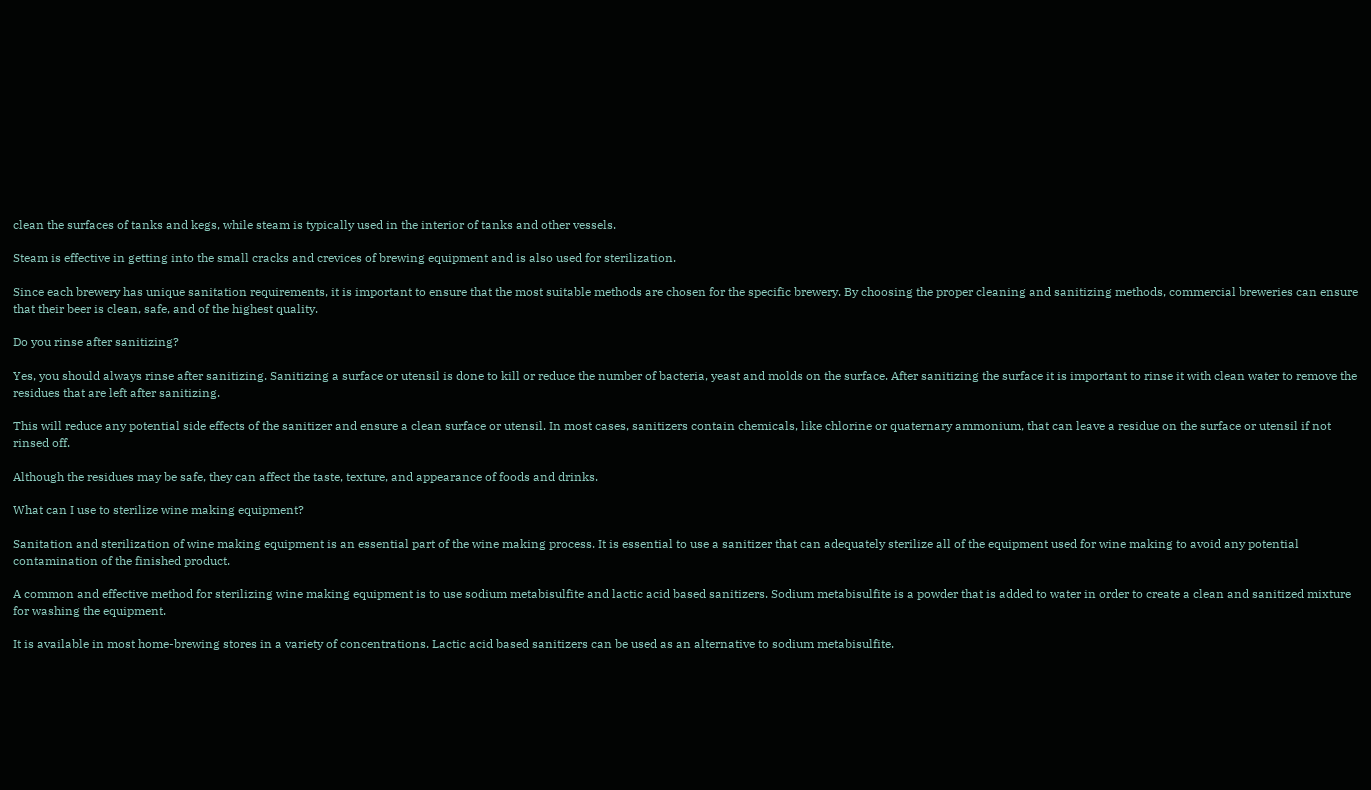clean the surfaces of tanks and kegs, while steam is typically used in the interior of tanks and other vessels.

Steam is effective in getting into the small cracks and crevices of brewing equipment and is also used for sterilization.

Since each brewery has unique sanitation requirements, it is important to ensure that the most suitable methods are chosen for the specific brewery. By choosing the proper cleaning and sanitizing methods, commercial breweries can ensure that their beer is clean, safe, and of the highest quality.

Do you rinse after sanitizing?

Yes, you should always rinse after sanitizing. Sanitizing a surface or utensil is done to kill or reduce the number of bacteria, yeast and molds on the surface. After sanitizing the surface it is important to rinse it with clean water to remove the residues that are left after sanitizing.

This will reduce any potential side effects of the sanitizer and ensure a clean surface or utensil. In most cases, sanitizers contain chemicals, like chlorine or quaternary ammonium, that can leave a residue on the surface or utensil if not rinsed off.

Although the residues may be safe, they can affect the taste, texture, and appearance of foods and drinks.

What can I use to sterilize wine making equipment?

Sanitation and sterilization of wine making equipment is an essential part of the wine making process. It is essential to use a sanitizer that can adequately sterilize all of the equipment used for wine making to avoid any potential contamination of the finished product.

A common and effective method for sterilizing wine making equipment is to use sodium metabisulfite and lactic acid based sanitizers. Sodium metabisulfite is a powder that is added to water in order to create a clean and sanitized mixture for washing the equipment.

It is available in most home-brewing stores in a variety of concentrations. Lactic acid based sanitizers can be used as an alternative to sodium metabisulfite.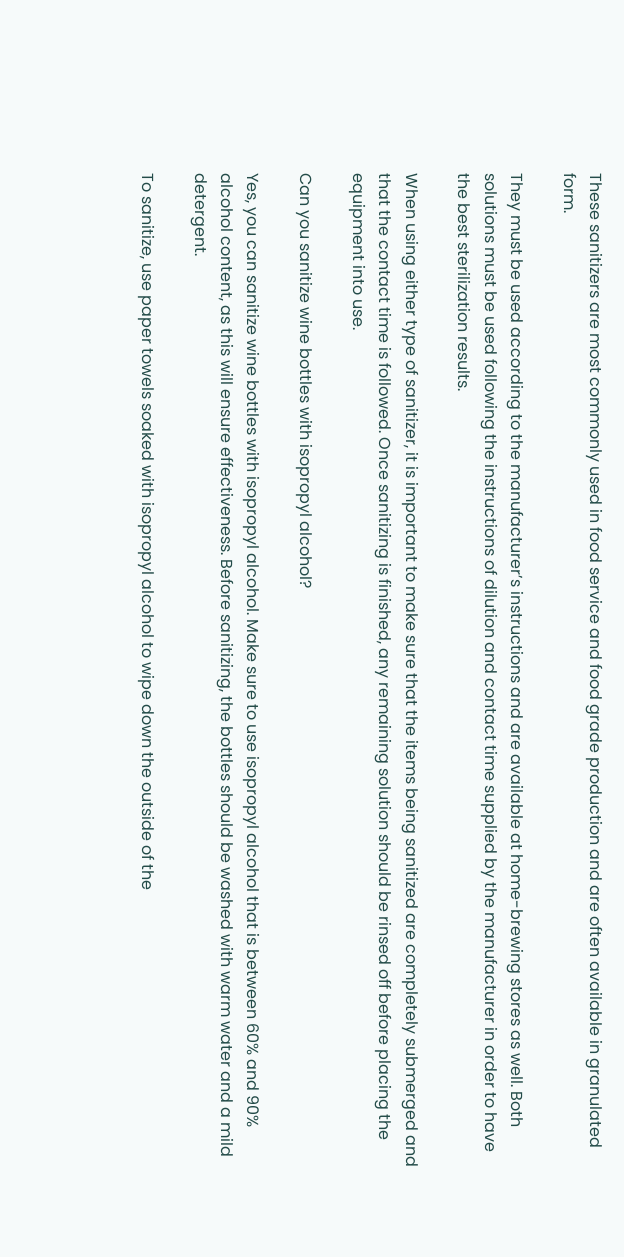These sanitizers are most commonly used in food service and food grade production and are often available in granulated form.

They must be used according to the manufacturer’s instructions and are available at home-brewing stores as well. Both solutions must be used following the instructions of dilution and contact time supplied by the manufacturer in order to have the best sterilization results.

When using either type of sanitizer, it is important to make sure that the items being sanitized are completely submerged and that the contact time is followed. Once sanitizing is finished, any remaining solution should be rinsed off before placing the equipment into use.

Can you sanitize wine bottles with isopropyl alcohol?

Yes, you can sanitize wine bottles with isopropyl alcohol. Make sure to use isopropyl alcohol that is between 60% and 90% alcohol content, as this will ensure effectiveness. Before sanitizing, the bottles should be washed with warm water and a mild detergent.

To sanitize, use paper towels soaked with isopropyl alcohol to wipe down the outside of the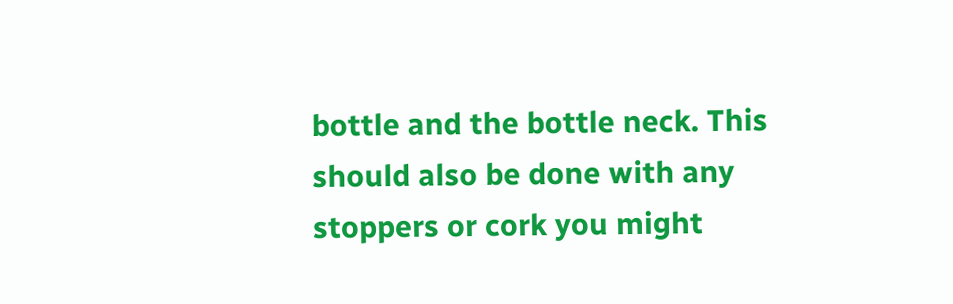bottle and the bottle neck. This should also be done with any stoppers or cork you might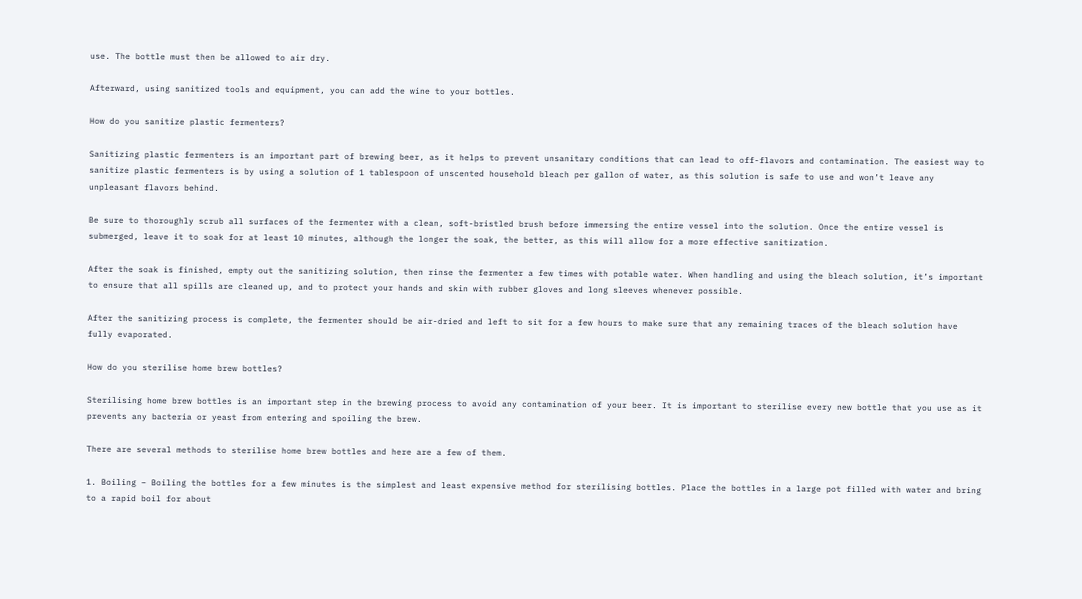use. The bottle must then be allowed to air dry.

Afterward, using sanitized tools and equipment, you can add the wine to your bottles.

How do you sanitize plastic fermenters?

Sanitizing plastic fermenters is an important part of brewing beer, as it helps to prevent unsanitary conditions that can lead to off-flavors and contamination. The easiest way to sanitize plastic fermenters is by using a solution of 1 tablespoon of unscented household bleach per gallon of water, as this solution is safe to use and won’t leave any unpleasant flavors behind.

Be sure to thoroughly scrub all surfaces of the fermenter with a clean, soft-bristled brush before immersing the entire vessel into the solution. Once the entire vessel is submerged, leave it to soak for at least 10 minutes, although the longer the soak, the better, as this will allow for a more effective sanitization.

After the soak is finished, empty out the sanitizing solution, then rinse the fermenter a few times with potable water. When handling and using the bleach solution, it’s important to ensure that all spills are cleaned up, and to protect your hands and skin with rubber gloves and long sleeves whenever possible.

After the sanitizing process is complete, the fermenter should be air-dried and left to sit for a few hours to make sure that any remaining traces of the bleach solution have fully evaporated.

How do you sterilise home brew bottles?

Sterilising home brew bottles is an important step in the brewing process to avoid any contamination of your beer. It is important to sterilise every new bottle that you use as it prevents any bacteria or yeast from entering and spoiling the brew.

There are several methods to sterilise home brew bottles and here are a few of them.

1. Boiling – Boiling the bottles for a few minutes is the simplest and least expensive method for sterilising bottles. Place the bottles in a large pot filled with water and bring to a rapid boil for about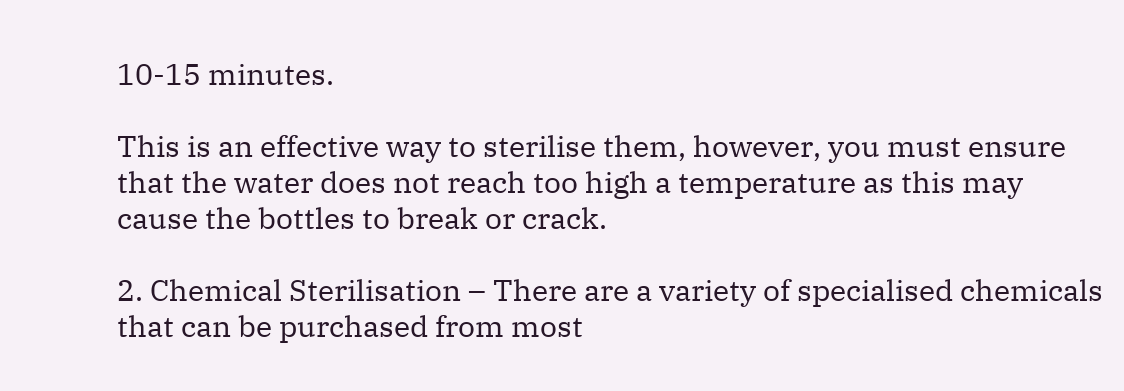10-15 minutes.

This is an effective way to sterilise them, however, you must ensure that the water does not reach too high a temperature as this may cause the bottles to break or crack.

2. Chemical Sterilisation – There are a variety of specialised chemicals that can be purchased from most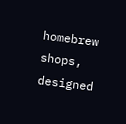homebrew shops, designed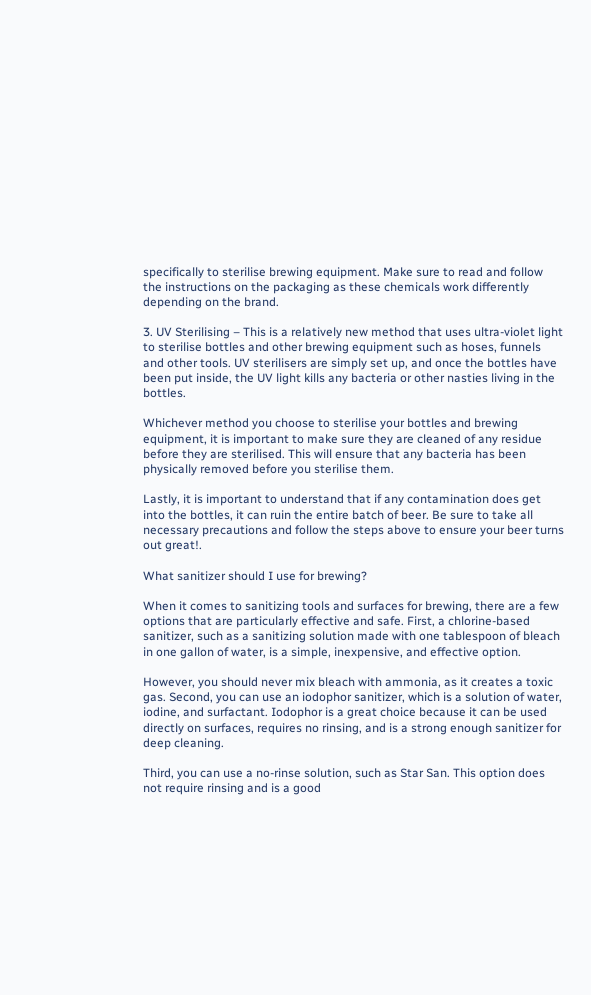specifically to sterilise brewing equipment. Make sure to read and follow the instructions on the packaging as these chemicals work differently depending on the brand.

3. UV Sterilising – This is a relatively new method that uses ultra-violet light to sterilise bottles and other brewing equipment such as hoses, funnels and other tools. UV sterilisers are simply set up, and once the bottles have been put inside, the UV light kills any bacteria or other nasties living in the bottles.

Whichever method you choose to sterilise your bottles and brewing equipment, it is important to make sure they are cleaned of any residue before they are sterilised. This will ensure that any bacteria has been physically removed before you sterilise them.

Lastly, it is important to understand that if any contamination does get into the bottles, it can ruin the entire batch of beer. Be sure to take all necessary precautions and follow the steps above to ensure your beer turns out great!.

What sanitizer should I use for brewing?

When it comes to sanitizing tools and surfaces for brewing, there are a few options that are particularly effective and safe. First, a chlorine-based sanitizer, such as a sanitizing solution made with one tablespoon of bleach in one gallon of water, is a simple, inexpensive, and effective option.

However, you should never mix bleach with ammonia, as it creates a toxic gas. Second, you can use an iodophor sanitizer, which is a solution of water, iodine, and surfactant. Iodophor is a great choice because it can be used directly on surfaces, requires no rinsing, and is a strong enough sanitizer for deep cleaning.

Third, you can use a no-rinse solution, such as Star San. This option does not require rinsing and is a good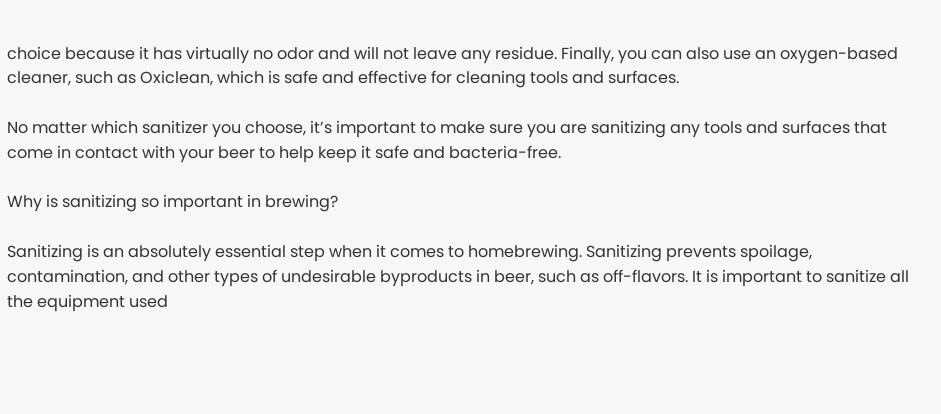choice because it has virtually no odor and will not leave any residue. Finally, you can also use an oxygen-based cleaner, such as Oxiclean, which is safe and effective for cleaning tools and surfaces.

No matter which sanitizer you choose, it’s important to make sure you are sanitizing any tools and surfaces that come in contact with your beer to help keep it safe and bacteria-free.

Why is sanitizing so important in brewing?

Sanitizing is an absolutely essential step when it comes to homebrewing. Sanitizing prevents spoilage, contamination, and other types of undesirable byproducts in beer, such as off-flavors. It is important to sanitize all the equipment used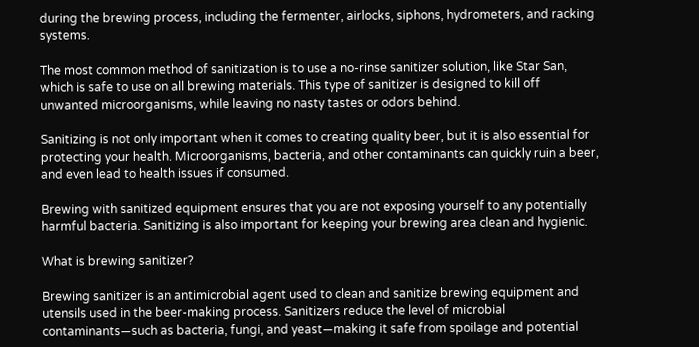during the brewing process, including the fermenter, airlocks, siphons, hydrometers, and racking systems.

The most common method of sanitization is to use a no-rinse sanitizer solution, like Star San, which is safe to use on all brewing materials. This type of sanitizer is designed to kill off unwanted microorganisms, while leaving no nasty tastes or odors behind.

Sanitizing is not only important when it comes to creating quality beer, but it is also essential for protecting your health. Microorganisms, bacteria, and other contaminants can quickly ruin a beer, and even lead to health issues if consumed.

Brewing with sanitized equipment ensures that you are not exposing yourself to any potentially harmful bacteria. Sanitizing is also important for keeping your brewing area clean and hygienic.

What is brewing sanitizer?

Brewing sanitizer is an antimicrobial agent used to clean and sanitize brewing equipment and utensils used in the beer-making process. Sanitizers reduce the level of microbial contaminants—such as bacteria, fungi, and yeast—making it safe from spoilage and potential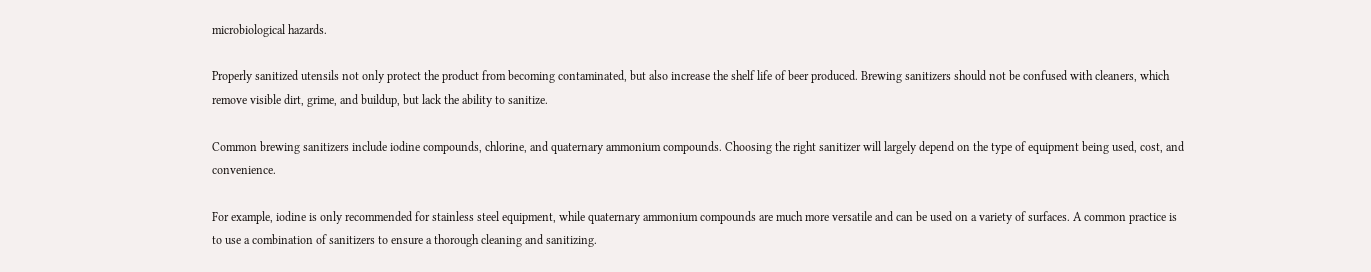microbiological hazards.

Properly sanitized utensils not only protect the product from becoming contaminated, but also increase the shelf life of beer produced. Brewing sanitizers should not be confused with cleaners, which remove visible dirt, grime, and buildup, but lack the ability to sanitize.

Common brewing sanitizers include iodine compounds, chlorine, and quaternary ammonium compounds. Choosing the right sanitizer will largely depend on the type of equipment being used, cost, and convenience.

For example, iodine is only recommended for stainless steel equipment, while quaternary ammonium compounds are much more versatile and can be used on a variety of surfaces. A common practice is to use a combination of sanitizers to ensure a thorough cleaning and sanitizing.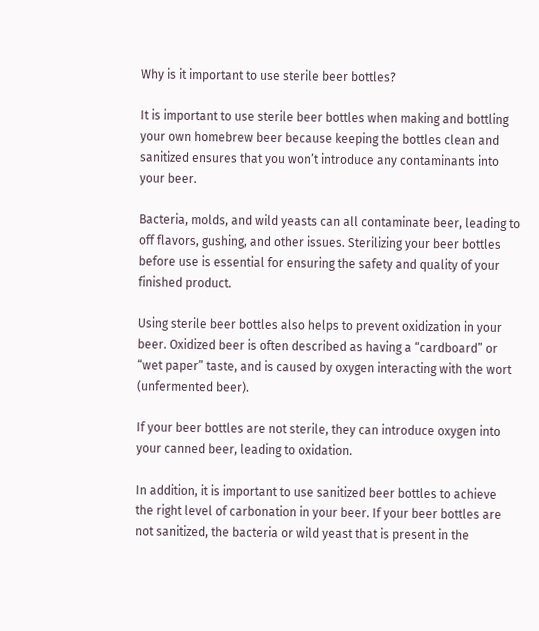Why is it important to use sterile beer bottles?

It is important to use sterile beer bottles when making and bottling your own homebrew beer because keeping the bottles clean and sanitized ensures that you won’t introduce any contaminants into your beer.

Bacteria, molds, and wild yeasts can all contaminate beer, leading to off flavors, gushing, and other issues. Sterilizing your beer bottles before use is essential for ensuring the safety and quality of your finished product.

Using sterile beer bottles also helps to prevent oxidization in your beer. Oxidized beer is often described as having a “cardboard” or “wet paper” taste, and is caused by oxygen interacting with the wort (unfermented beer).

If your beer bottles are not sterile, they can introduce oxygen into your canned beer, leading to oxidation.

In addition, it is important to use sanitized beer bottles to achieve the right level of carbonation in your beer. If your beer bottles are not sanitized, the bacteria or wild yeast that is present in the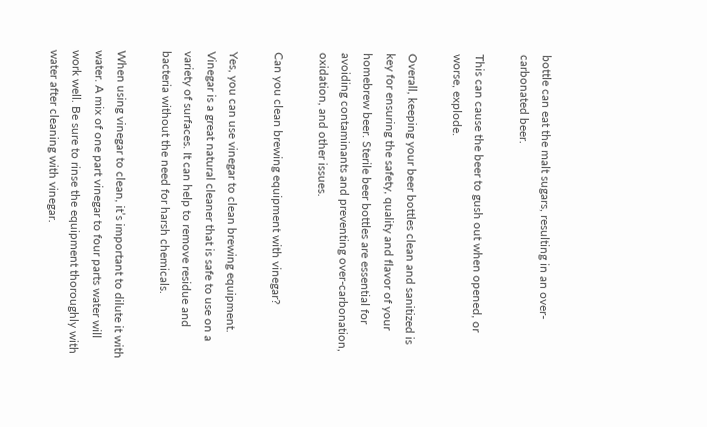bottle can eat the malt sugars, resulting in an over-carbonated beer.

This can cause the beer to gush out when opened, or worse, explode.

Overall, keeping your beer bottles clean and sanitized is key for ensuring the safety, quality and flavor of your homebrew beer. Sterile beer bottles are essential for avoiding contaminants and preventing over-carbonation, oxidation, and other issues.

Can you clean brewing equipment with vinegar?

Yes, you can use vinegar to clean brewing equipment. Vinegar is a great natural cleaner that is safe to use on a variety of surfaces. It can help to remove residue and bacteria without the need for harsh chemicals.

When using vinegar to clean, it’s important to dilute it with water. A mix of one part vinegar to four parts water will work well. Be sure to rinse the equipment thoroughly with water after cleaning with vinegar.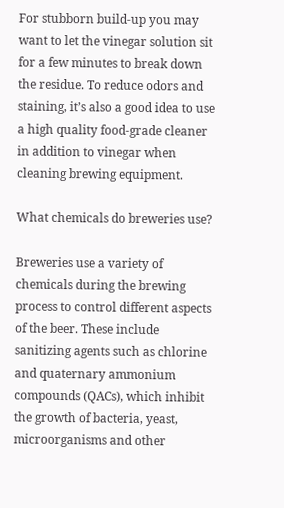For stubborn build-up you may want to let the vinegar solution sit for a few minutes to break down the residue. To reduce odors and staining, it’s also a good idea to use a high quality food-grade cleaner in addition to vinegar when cleaning brewing equipment.

What chemicals do breweries use?

Breweries use a variety of chemicals during the brewing process to control different aspects of the beer. These include sanitizing agents such as chlorine and quaternary ammonium compounds (QACs), which inhibit the growth of bacteria, yeast, microorganisms and other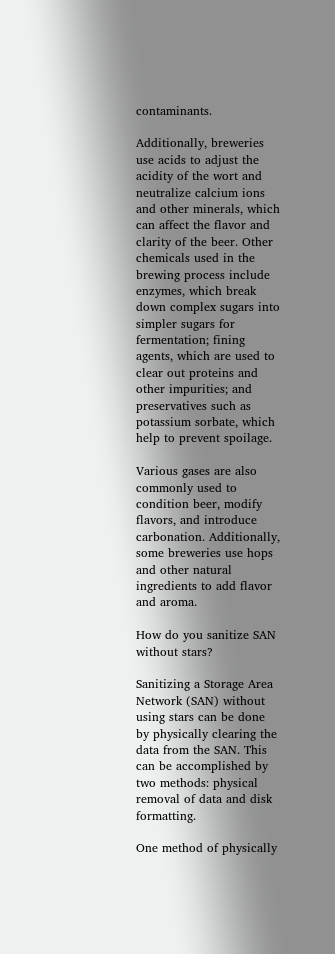contaminants.

Additionally, breweries use acids to adjust the acidity of the wort and neutralize calcium ions and other minerals, which can affect the flavor and clarity of the beer. Other chemicals used in the brewing process include enzymes, which break down complex sugars into simpler sugars for fermentation; fining agents, which are used to clear out proteins and other impurities; and preservatives such as potassium sorbate, which help to prevent spoilage.

Various gases are also commonly used to condition beer, modify flavors, and introduce carbonation. Additionally, some breweries use hops and other natural ingredients to add flavor and aroma.

How do you sanitize SAN without stars?

Sanitizing a Storage Area Network (SAN) without using stars can be done by physically clearing the data from the SAN. This can be accomplished by two methods: physical removal of data and disk formatting.

One method of physically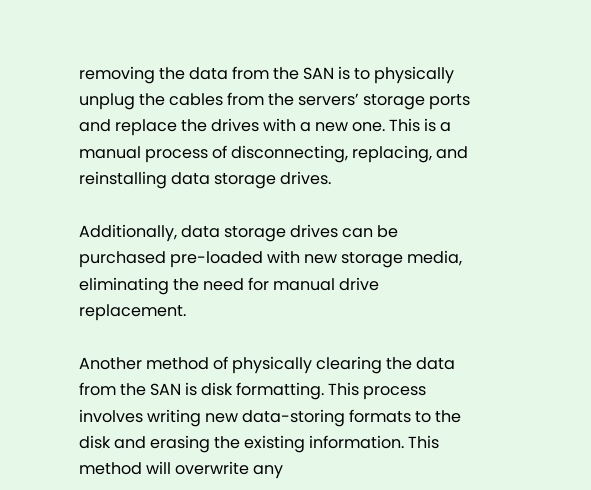removing the data from the SAN is to physically unplug the cables from the servers’ storage ports and replace the drives with a new one. This is a manual process of disconnecting, replacing, and reinstalling data storage drives.

Additionally, data storage drives can be purchased pre-loaded with new storage media, eliminating the need for manual drive replacement.

Another method of physically clearing the data from the SAN is disk formatting. This process involves writing new data-storing formats to the disk and erasing the existing information. This method will overwrite any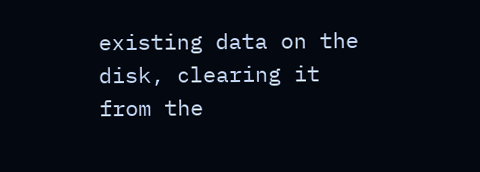existing data on the disk, clearing it from the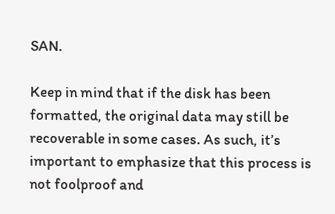SAN.

Keep in mind that if the disk has been formatted, the original data may still be recoverable in some cases. As such, it’s important to emphasize that this process is not foolproof and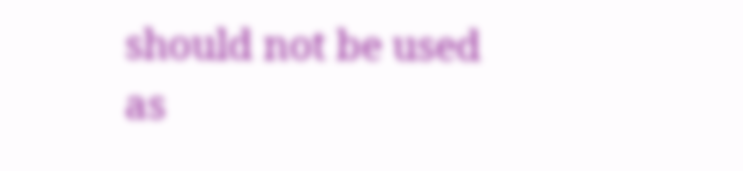should not be used as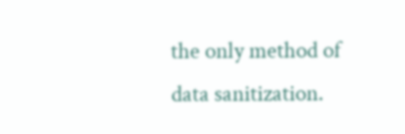the only method of data sanitization.